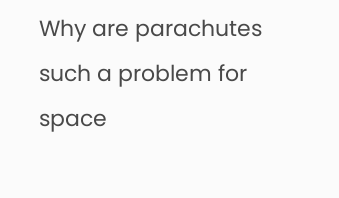Why are parachutes such a problem for space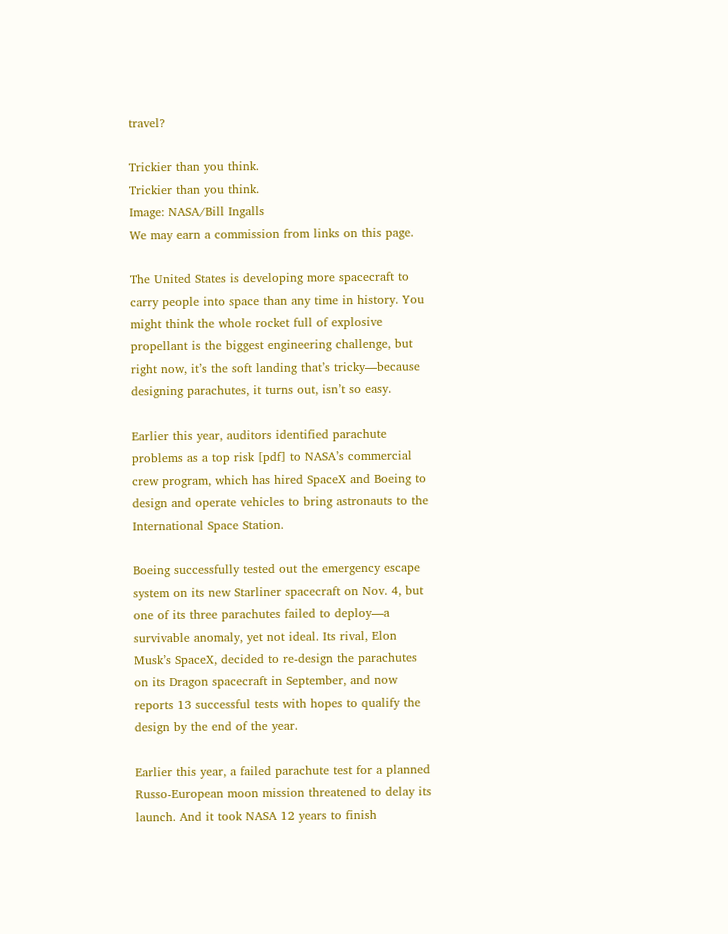travel?

Trickier than you think.
Trickier than you think.
Image: NASA/Bill Ingalls
We may earn a commission from links on this page.

The United States is developing more spacecraft to carry people into space than any time in history. You might think the whole rocket full of explosive propellant is the biggest engineering challenge, but right now, it’s the soft landing that’s tricky—because designing parachutes, it turns out, isn’t so easy.

Earlier this year, auditors identified parachute problems as a top risk [pdf] to NASA’s commercial crew program, which has hired SpaceX and Boeing to design and operate vehicles to bring astronauts to the International Space Station.

Boeing successfully tested out the emergency escape system on its new Starliner spacecraft on Nov. 4, but one of its three parachutes failed to deploy—a survivable anomaly, yet not ideal. Its rival, Elon Musk’s SpaceX, decided to re-design the parachutes on its Dragon spacecraft in September, and now reports 13 successful tests with hopes to qualify the design by the end of the year.

Earlier this year, a failed parachute test for a planned Russo-European moon mission threatened to delay its launch. And it took NASA 12 years to finish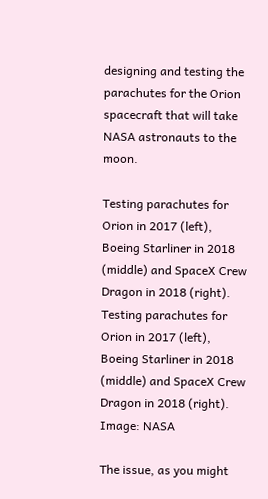designing and testing the parachutes for the Orion spacecraft that will take NASA astronauts to the moon.

Testing parachutes for Orion in 2017 (left), Boeing Starliner in 2018 (middle) and SpaceX Crew Dragon in 2018 (right).
Testing parachutes for Orion in 2017 (left), Boeing Starliner in 2018 (middle) and SpaceX Crew Dragon in 2018 (right).
Image: NASA

The issue, as you might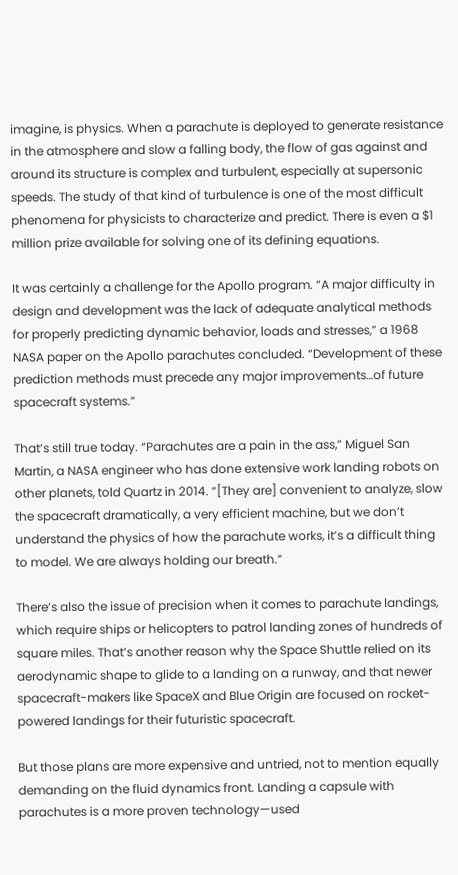imagine, is physics. When a parachute is deployed to generate resistance in the atmosphere and slow a falling body, the flow of gas against and around its structure is complex and turbulent, especially at supersonic speeds. The study of that kind of turbulence is one of the most difficult phenomena for physicists to characterize and predict. There is even a $1 million prize available for solving one of its defining equations.

It was certainly a challenge for the Apollo program. “A major difficulty in design and development was the lack of adequate analytical methods for properly predicting dynamic behavior, loads and stresses,” a 1968 NASA paper on the Apollo parachutes concluded. “Development of these prediction methods must precede any major improvements…of future spacecraft systems.”

That’s still true today. “Parachutes are a pain in the ass,” Miguel San Martin, a NASA engineer who has done extensive work landing robots on other planets, told Quartz in 2014. “[They are] convenient to analyze, slow the spacecraft dramatically, a very efficient machine, but we don’t understand the physics of how the parachute works, it’s a difficult thing to model. We are always holding our breath.”

There’s also the issue of precision when it comes to parachute landings, which require ships or helicopters to patrol landing zones of hundreds of square miles. That’s another reason why the Space Shuttle relied on its aerodynamic shape to glide to a landing on a runway, and that newer spacecraft-makers like SpaceX and Blue Origin are focused on rocket-powered landings for their futuristic spacecraft.

But those plans are more expensive and untried, not to mention equally demanding on the fluid dynamics front. Landing a capsule with parachutes is a more proven technology—used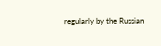regularly by the Russian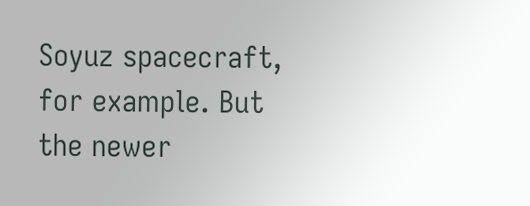Soyuz spacecraft, for example. But the newer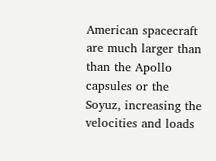American spacecraft are much larger than than the Apollo capsules or the Soyuz, increasing the velocities and loads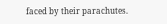faced by their parachutes.